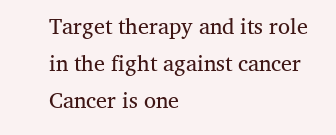Target therapy and its role in the fight against cancer
Cancer is one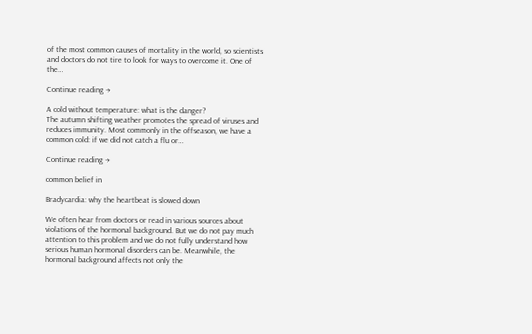of the most common causes of mortality in the world, so scientists and doctors do not tire to look for ways to overcome it. One of the…

Continue reading →

A cold without temperature: what is the danger?
The autumn shifting weather promotes the spread of viruses and reduces immunity. Most commonly in the offseason, we have a common cold: if we did not catch a flu or…

Continue reading →

common belief in

Bradycardia: why the heartbeat is slowed down

We often hear from doctors or read in various sources about violations of the hormonal background. But we do not pay much attention to this problem and we do not fully understand how serious human hormonal disorders can be. Meanwhile, the hormonal background affects not only the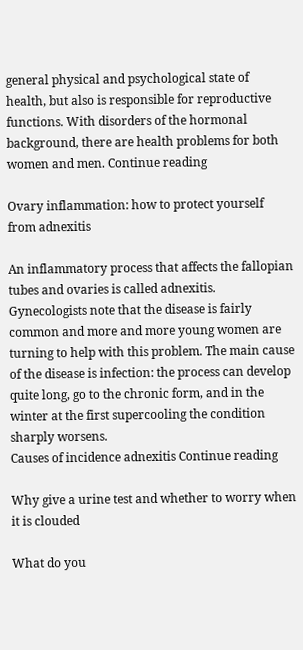general physical and psychological state of health, but also is responsible for reproductive functions. With disorders of the hormonal background, there are health problems for both women and men. Continue reading

Ovary inflammation: how to protect yourself from adnexitis

An inflammatory process that affects the fallopian tubes and ovaries is called adnexitis. Gynecologists note that the disease is fairly common and more and more young women are turning to help with this problem. The main cause of the disease is infection: the process can develop quite long, go to the chronic form, and in the winter at the first supercooling the condition sharply worsens.
Causes of incidence adnexitis Continue reading

Why give a urine test and whether to worry when it is clouded

What do you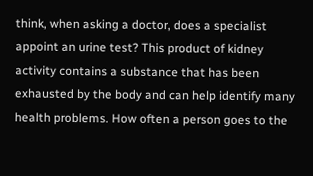think, when asking a doctor, does a specialist appoint an urine test? This product of kidney activity contains a substance that has been exhausted by the body and can help identify many health problems. How often a person goes to the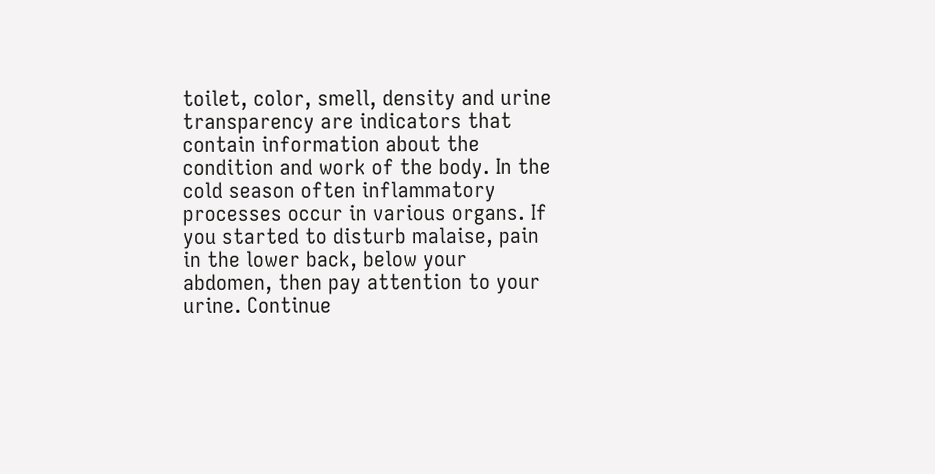toilet, color, smell, density and urine transparency are indicators that contain information about the condition and work of the body. In the cold season often inflammatory processes occur in various organs. If you started to disturb malaise, pain in the lower back, below your abdomen, then pay attention to your urine. Continue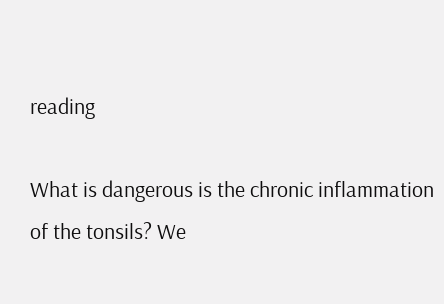reading

What is dangerous is the chronic inflammation of the tonsils? We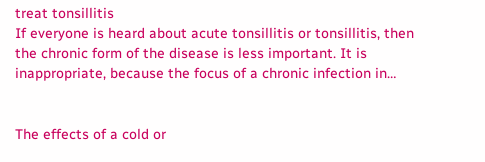treat tonsillitis
If everyone is heard about acute tonsillitis or tonsillitis, then the chronic form of the disease is less important. It is inappropriate, because the focus of a chronic infection in…


The effects of a cold or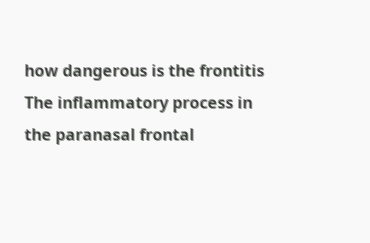how dangerous is the frontitis
The inflammatory process in the paranasal frontal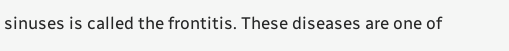sinuses is called the frontitis. These diseases are one of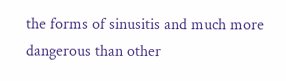the forms of sinusitis and much more dangerous than other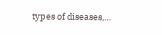types of diseases,…